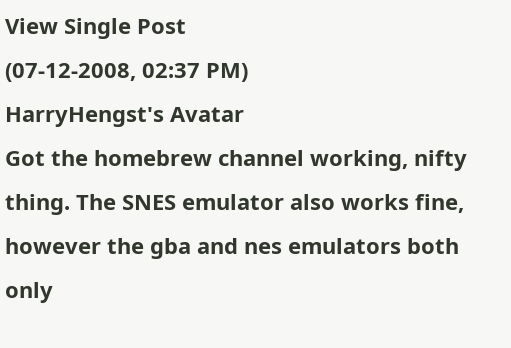View Single Post
(07-12-2008, 02:37 PM)
HarryHengst's Avatar
Got the homebrew channel working, nifty thing. The SNES emulator also works fine, however the gba and nes emulators both only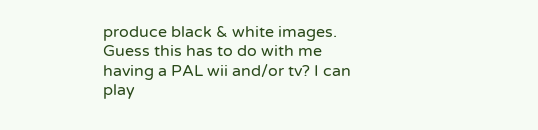produce black & white images. Guess this has to do with me having a PAL wii and/or tv? I can play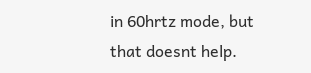in 60hrtz mode, but that doesnt help.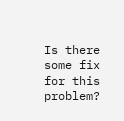Is there some fix for this problem?